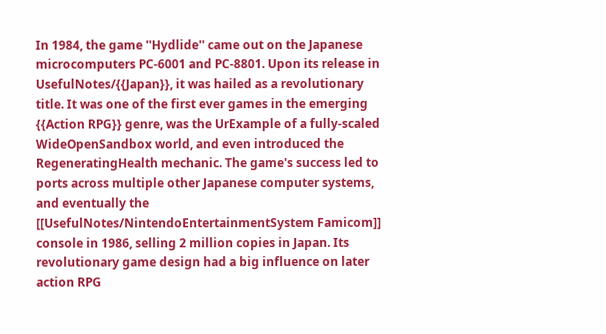In 1984, the game ''Hydlide'' came out on the Japanese microcomputers PC-6001 and PC-8801. Upon its release in UsefulNotes/{{Japan}}, it was hailed as a revolutionary title. It was one of the first ever games in the emerging {{Action RPG}} genre, was the UrExample of a fully-scaled WideOpenSandbox world, and even introduced the RegeneratingHealth mechanic. The game's success led to ports across multiple other Japanese computer systems, and eventually the [[UsefulNotes/NintendoEntertainmentSystem Famicom]] console in 1986, selling 2 million copies in Japan. Its revolutionary game design had a big influence on later action RPG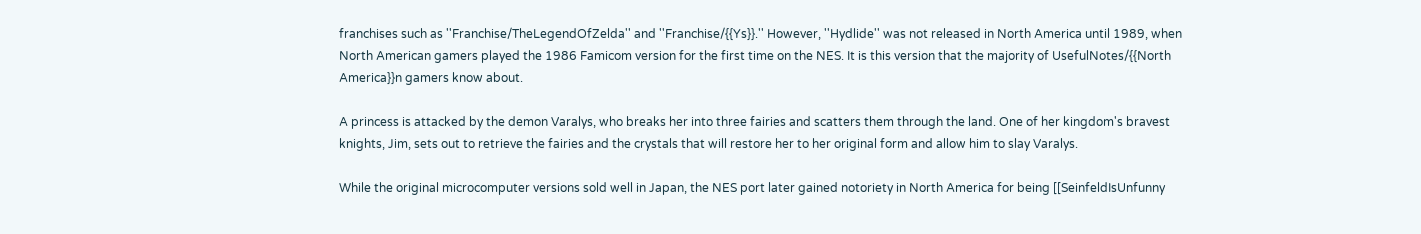franchises such as ''Franchise/TheLegendOfZelda'' and ''Franchise/{{Ys}}.'' However, ''Hydlide'' was not released in North America until 1989, when North American gamers played the 1986 Famicom version for the first time on the NES. It is this version that the majority of UsefulNotes/{{North America}}n gamers know about.

A princess is attacked by the demon Varalys, who breaks her into three fairies and scatters them through the land. One of her kingdom's bravest knights, Jim, sets out to retrieve the fairies and the crystals that will restore her to her original form and allow him to slay Varalys.

While the original microcomputer versions sold well in Japan, the NES port later gained notoriety in North America for being [[SeinfeldIsUnfunny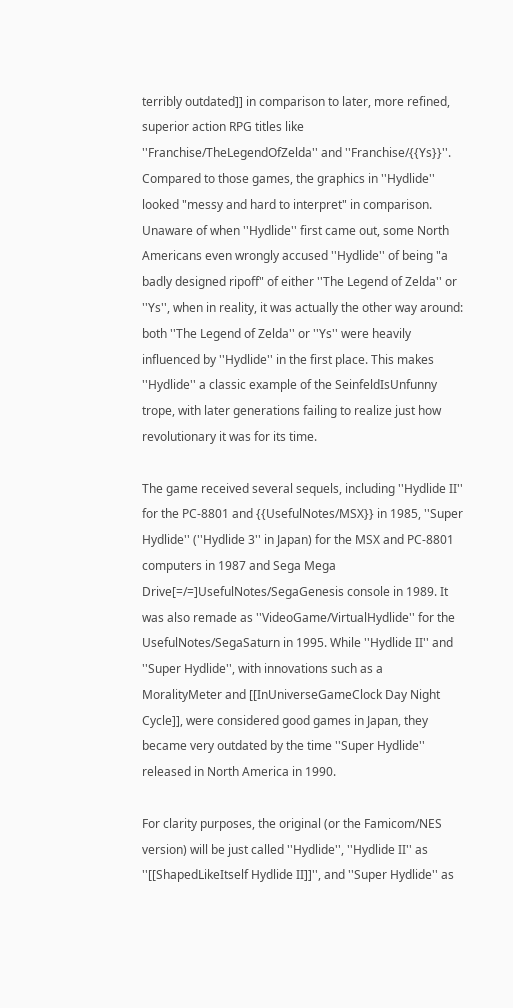terribly outdated]] in comparison to later, more refined, superior action RPG titles like ''Franchise/TheLegendOfZelda'' and ''Franchise/{{Ys}}''. Compared to those games, the graphics in ''Hydlide'' looked "messy and hard to interpret" in comparison. Unaware of when ''Hydlide'' first came out, some North Americans even wrongly accused ''Hydlide'' of being "a badly designed ripoff" of either ''The Legend of Zelda'' or ''Ys'', when in reality, it was actually the other way around: both ''The Legend of Zelda'' or ''Ys'' were heavily influenced by ''Hydlide'' in the first place. This makes ''Hydlide'' a classic example of the SeinfeldIsUnfunny trope, with later generations failing to realize just how revolutionary it was for its time.

The game received several sequels, including ''Hydlide II'' for the PC-8801 and {{UsefulNotes/MSX}} in 1985, ''Super Hydlide'' (''Hydlide 3'' in Japan) for the MSX and PC-8801 computers in 1987 and Sega Mega Drive[=/=]UsefulNotes/SegaGenesis console in 1989. It was also remade as ''VideoGame/VirtualHydlide'' for the UsefulNotes/SegaSaturn in 1995. While ''Hydlide II'' and ''Super Hydlide'', with innovations such as a MoralityMeter and [[InUniverseGameClock Day Night Cycle]], were considered good games in Japan, they became very outdated by the time ''Super Hydlide'' released in North America in 1990.

For clarity purposes, the original (or the Famicom/NES version) will be just called ''Hydlide'', ''Hydlide II'' as ''[[ShapedLikeItself Hydlide II]]'', and ''Super Hydlide'' as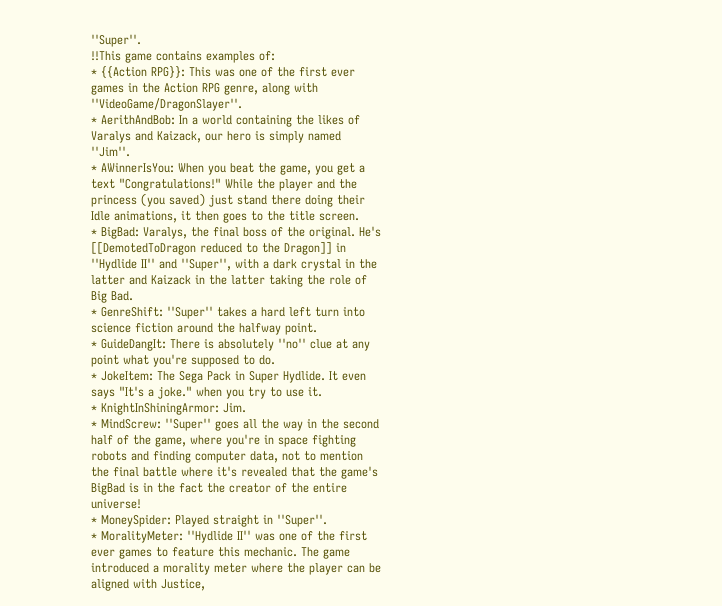''Super''.
!!This game contains examples of:
* {{Action RPG}}: This was one of the first ever games in the Action RPG genre, along with ''VideoGame/DragonSlayer''.
* AerithAndBob: In a world containing the likes of Varalys and Kaizack, our hero is simply named ''Jim''.
* AWinnerIsYou: When you beat the game, you get a text "Congratulations!" While the player and the princess (you saved) just stand there doing their Idle animations, it then goes to the title screen.
* BigBad: Varalys, the final boss of the original. He's [[DemotedToDragon reduced to the Dragon]] in ''Hydlide II'' and ''Super'', with a dark crystal in the latter and Kaizack in the latter taking the role of Big Bad.
* GenreShift: ''Super'' takes a hard left turn into science fiction around the halfway point.
* GuideDangIt: There is absolutely ''no'' clue at any point what you're supposed to do.
* JokeItem: The Sega Pack in Super Hydlide. It even says "It's a joke." when you try to use it.
* KnightInShiningArmor: Jim.
* MindScrew: ''Super'' goes all the way in the second half of the game, where you're in space fighting robots and finding computer data, not to mention the final battle where it's revealed that the game's BigBad is in the fact the creator of the entire universe!
* MoneySpider: Played straight in ''Super''.
* MoralityMeter: ''Hydlide II'' was one of the first ever games to feature this mechanic. The game introduced a morality meter where the player can be aligned with Justice,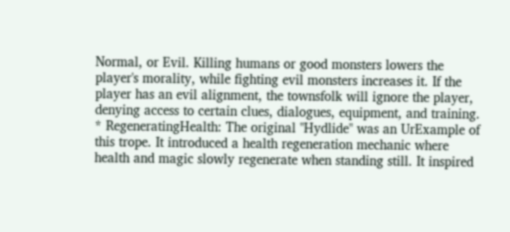Normal, or Evil. Killing humans or good monsters lowers the player's morality, while fighting evil monsters increases it. If the player has an evil alignment, the townsfolk will ignore the player, denying access to certain clues, dialogues, equipment, and training.
* RegeneratingHealth: The original ''Hydlide'' was an UrExample of this trope. It introduced a health regeneration mechanic where health and magic slowly regenerate when standing still. It inspired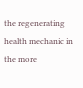the regenerating health mechanic in the more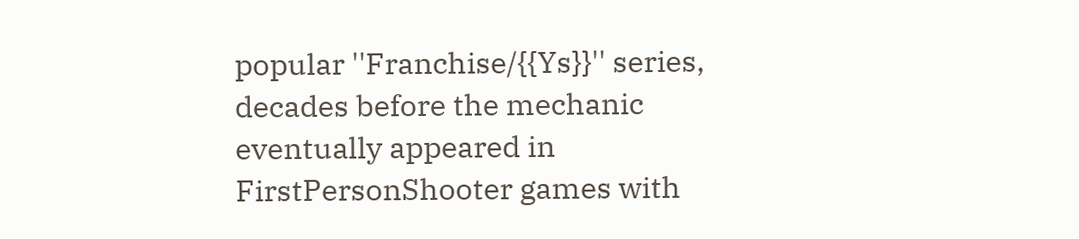popular ''Franchise/{{Ys}}'' series, decades before the mechanic eventually appeared in FirstPersonShooter games with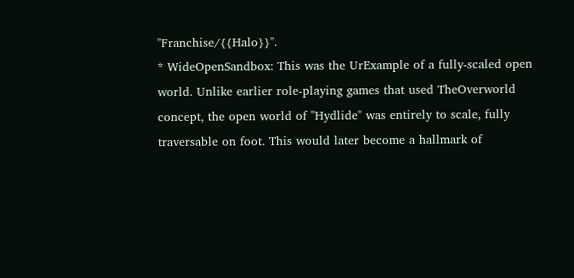''Franchise/{{Halo}}''.
* WideOpenSandbox: This was the UrExample of a fully-scaled open world. Unlike earlier role-playing games that used TheOverworld concept, the open world of ''Hydlide'' was entirely to scale, fully traversable on foot. This would later become a hallmark of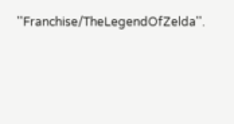''Franchise/TheLegendOfZelda''.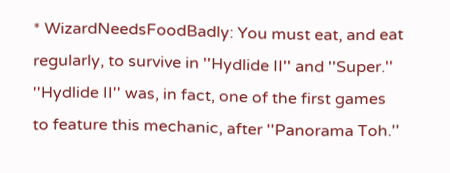* WizardNeedsFoodBadly: You must eat, and eat regularly, to survive in ''Hydlide II'' and ''Super.'' ''Hydlide II'' was, in fact, one of the first games to feature this mechanic, after ''Panorama Toh.''